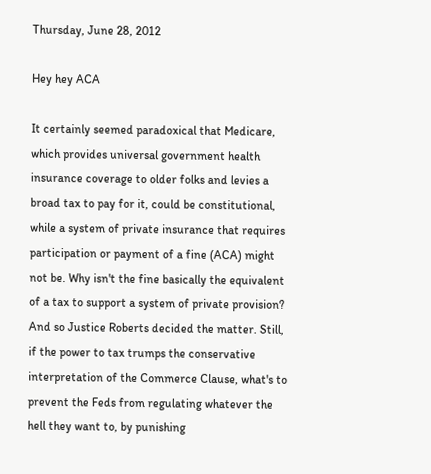Thursday, June 28, 2012

Hey hey ACA

It certainly seemed paradoxical that Medicare, which provides universal government health insurance coverage to older folks and levies a broad tax to pay for it, could be constitutional, while a system of private insurance that requires participation or payment of a fine (ACA) might not be. Why isn't the fine basically the equivalent of a tax to support a system of private provision? And so Justice Roberts decided the matter. Still, if the power to tax trumps the conservative interpretation of the Commerce Clause, what's to prevent the Feds from regulating whatever the hell they want to, by punishing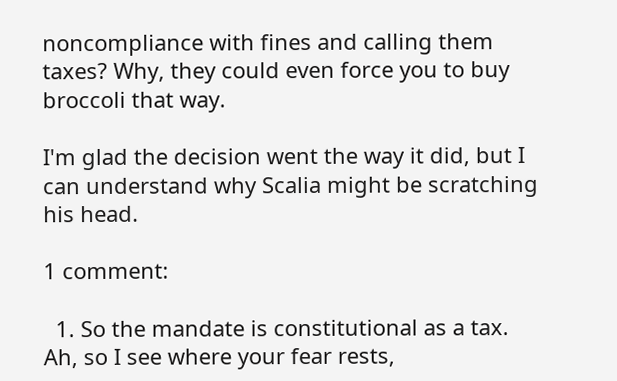noncompliance with fines and calling them taxes? Why, they could even force you to buy broccoli that way.

I'm glad the decision went the way it did, but I can understand why Scalia might be scratching his head.

1 comment:

  1. So the mandate is constitutional as a tax. Ah, so I see where your fear rests,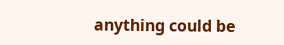anything could be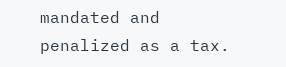mandated and penalized as a tax.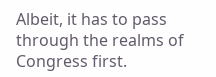Albeit, it has to pass through the realms of Congress first.